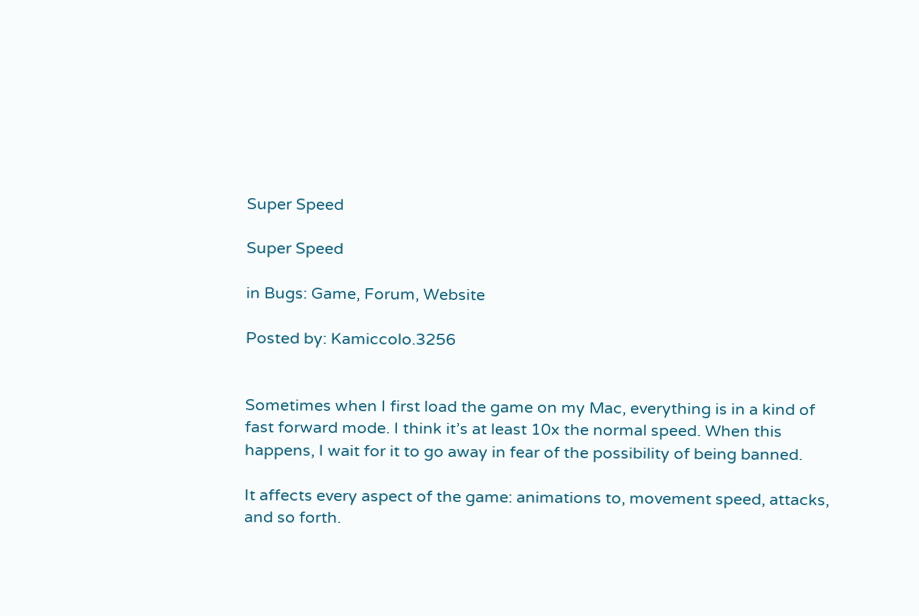Super Speed

Super Speed

in Bugs: Game, Forum, Website

Posted by: Kamiccolo.3256


Sometimes when I first load the game on my Mac, everything is in a kind of fast forward mode. I think it’s at least 10x the normal speed. When this happens, I wait for it to go away in fear of the possibility of being banned.

It affects every aspect of the game: animations to, movement speed, attacks, and so forth.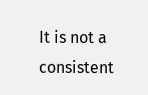It is not a consistent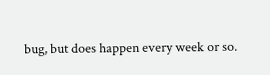bug, but does happen every week or so.